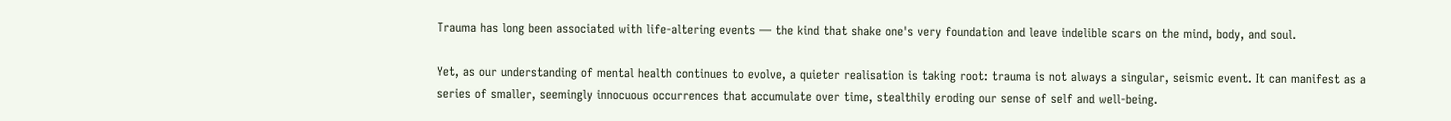Trauma has long been associated with life-altering events — the kind that shake one's very foundation and leave indelible scars on the mind, body, and soul.

Yet, as our understanding of mental health continues to evolve, a quieter realisation is taking root: trauma is not always a singular, seismic event. It can manifest as a series of smaller, seemingly innocuous occurrences that accumulate over time, stealthily eroding our sense of self and well-being.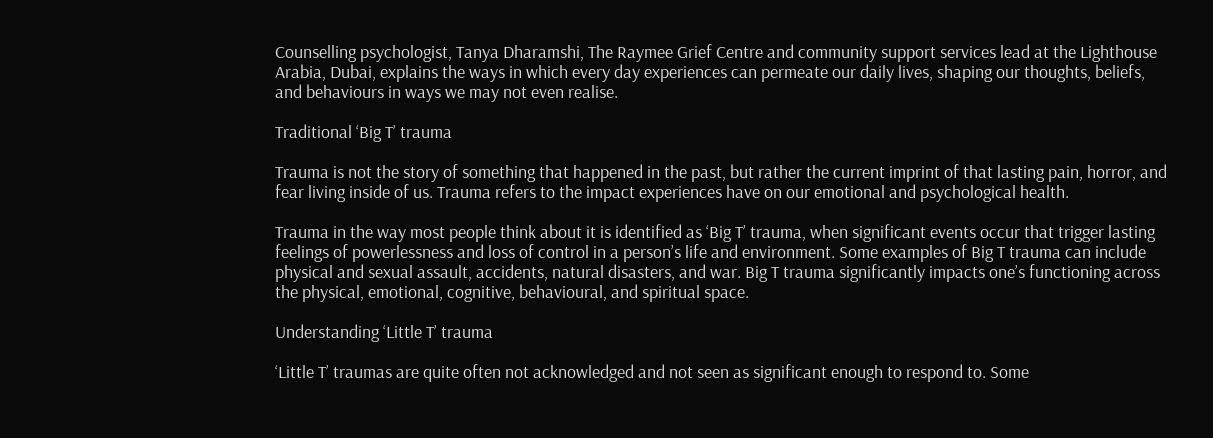Counselling psychologist, Tanya Dharamshi, The Raymee Grief Centre and community support services lead at the Lighthouse Arabia, Dubai, explains the ways in which every day experiences can permeate our daily lives, shaping our thoughts, beliefs, and behaviours in ways we may not even realise.

Traditional ‘Big T’ trauma

Trauma is not the story of something that happened in the past, but rather the current imprint of that lasting pain, horror, and fear living inside of us. Trauma refers to the impact experiences have on our emotional and psychological health.

Trauma in the way most people think about it is identified as ‘Big T’ trauma, when significant events occur that trigger lasting feelings of powerlessness and loss of control in a person’s life and environment. Some examples of Big T trauma can include physical and sexual assault, accidents, natural disasters, and war. Big T trauma significantly impacts one’s functioning across the physical, emotional, cognitive, behavioural, and spiritual space.

Understanding ‘Little T’ trauma

‘Little T’ traumas are quite often not acknowledged and not seen as significant enough to respond to. Some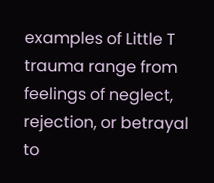examples of Little T trauma range from feelings of neglect, rejection, or betrayal to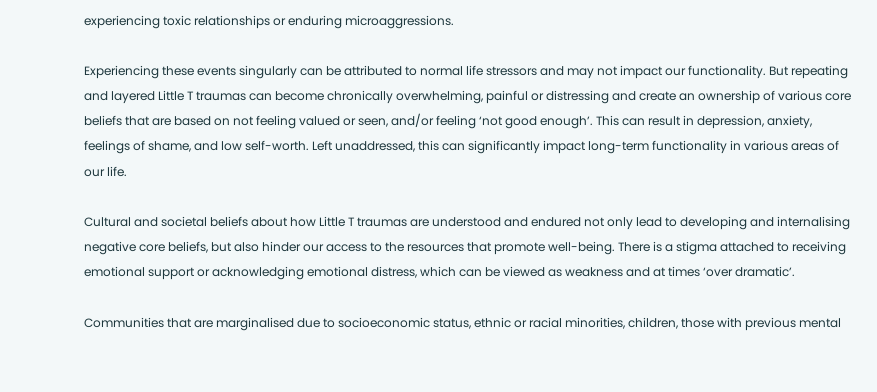experiencing toxic relationships or enduring microaggressions.

Experiencing these events singularly can be attributed to normal life stressors and may not impact our functionality. But repeating and layered Little T traumas can become chronically overwhelming, painful or distressing and create an ownership of various core beliefs that are based on not feeling valued or seen, and/or feeling ‘not good enough’. This can result in depression, anxiety, feelings of shame, and low self-worth. Left unaddressed, this can significantly impact long-term functionality in various areas of our life.

Cultural and societal beliefs about how Little T traumas are understood and endured not only lead to developing and internalising negative core beliefs, but also hinder our access to the resources that promote well-being. There is a stigma attached to receiving emotional support or acknowledging emotional distress, which can be viewed as weakness and at times ‘over dramatic’.

Communities that are marginalised due to socioeconomic status, ethnic or racial minorities, children, those with previous mental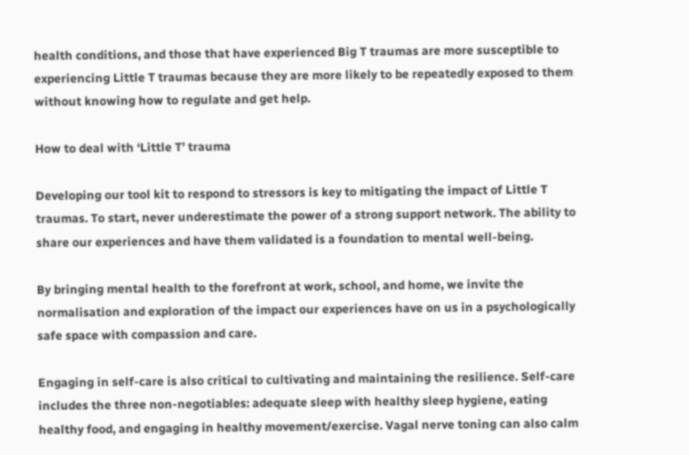health conditions, and those that have experienced Big T traumas are more susceptible to experiencing Little T traumas because they are more likely to be repeatedly exposed to them without knowing how to regulate and get help.

How to deal with ‘Little T’ trauma

Developing our tool kit to respond to stressors is key to mitigating the impact of Little T traumas. To start, never underestimate the power of a strong support network. The ability to share our experiences and have them validated is a foundation to mental well-being.

By bringing mental health to the forefront at work, school, and home, we invite the normalisation and exploration of the impact our experiences have on us in a psychologically safe space with compassion and care.

Engaging in self-care is also critical to cultivating and maintaining the resilience. Self-care includes the three non-negotiables: adequate sleep with healthy sleep hygiene, eating healthy food, and engaging in healthy movement/exercise. Vagal nerve toning can also calm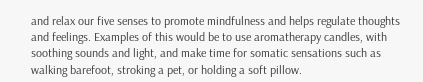and relax our five senses to promote mindfulness and helps regulate thoughts and feelings. Examples of this would be to use aromatherapy candles, with soothing sounds and light, and make time for somatic sensations such as walking barefoot, stroking a pet, or holding a soft pillow.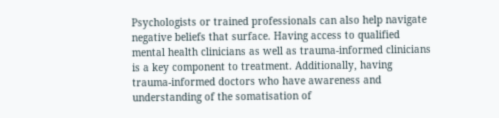Psychologists or trained professionals can also help navigate negative beliefs that surface. Having access to qualified mental health clinicians as well as trauma-informed clinicians is a key component to treatment. Additionally, having trauma-informed doctors who have awareness and understanding of the somatisation of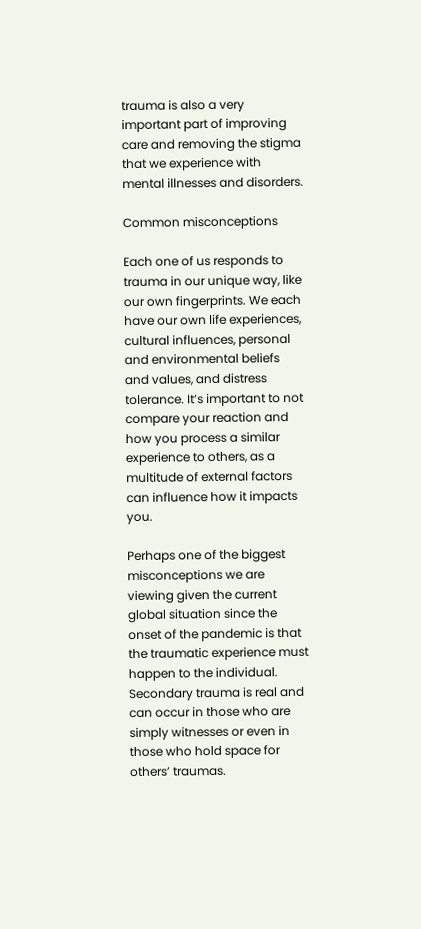trauma is also a very important part of improving care and removing the stigma that we experience with mental illnesses and disorders.

Common misconceptions

Each one of us responds to trauma in our unique way, like our own fingerprints. We each have our own life experiences, cultural influences, personal and environmental beliefs and values, and distress tolerance. It’s important to not compare your reaction and how you process a similar experience to others, as a multitude of external factors can influence how it impacts you.

Perhaps one of the biggest misconceptions we are viewing given the current global situation since the onset of the pandemic is that the traumatic experience must happen to the individual. Secondary trauma is real and can occur in those who are simply witnesses or even in those who hold space for others’ traumas.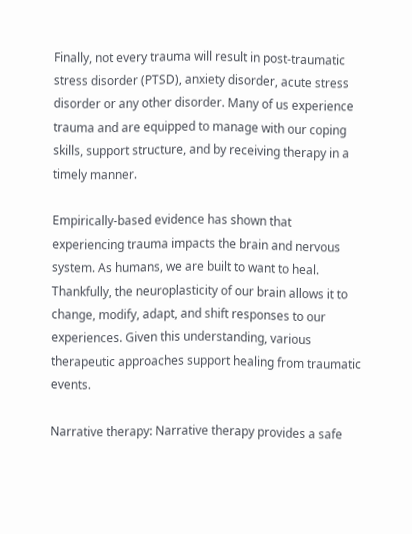Finally, not every trauma will result in post-traumatic stress disorder (PTSD), anxiety disorder, acute stress disorder or any other disorder. Many of us experience trauma and are equipped to manage with our coping skills, support structure, and by receiving therapy in a timely manner.

Empirically-based evidence has shown that experiencing trauma impacts the brain and nervous system. As humans, we are built to want to heal. Thankfully, the neuroplasticity of our brain allows it to change, modify, adapt, and shift responses to our experiences. Given this understanding, various therapeutic approaches support healing from traumatic events.

Narrative therapy: Narrative therapy provides a safe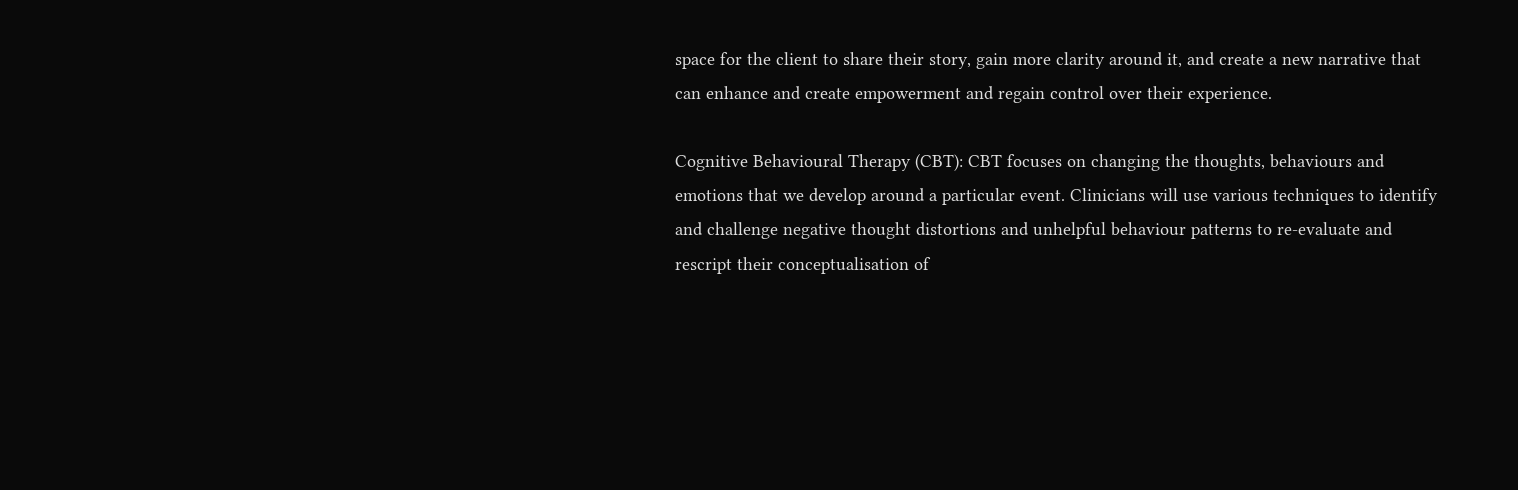space for the client to share their story, gain more clarity around it, and create a new narrative that can enhance and create empowerment and regain control over their experience.

Cognitive Behavioural Therapy (CBT): CBT focuses on changing the thoughts, behaviours and emotions that we develop around a particular event. Clinicians will use various techniques to identify and challenge negative thought distortions and unhelpful behaviour patterns to re-evaluate and rescript their conceptualisation of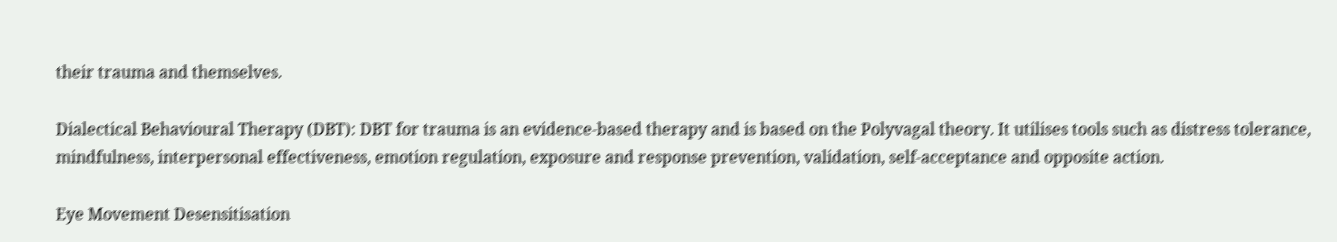their trauma and themselves.

Dialectical Behavioural Therapy (DBT): DBT for trauma is an evidence-based therapy and is based on the Polyvagal theory. It utilises tools such as distress tolerance, mindfulness, interpersonal effectiveness, emotion regulation, exposure and response prevention, validation, self-acceptance and opposite action.

Eye Movement Desensitisation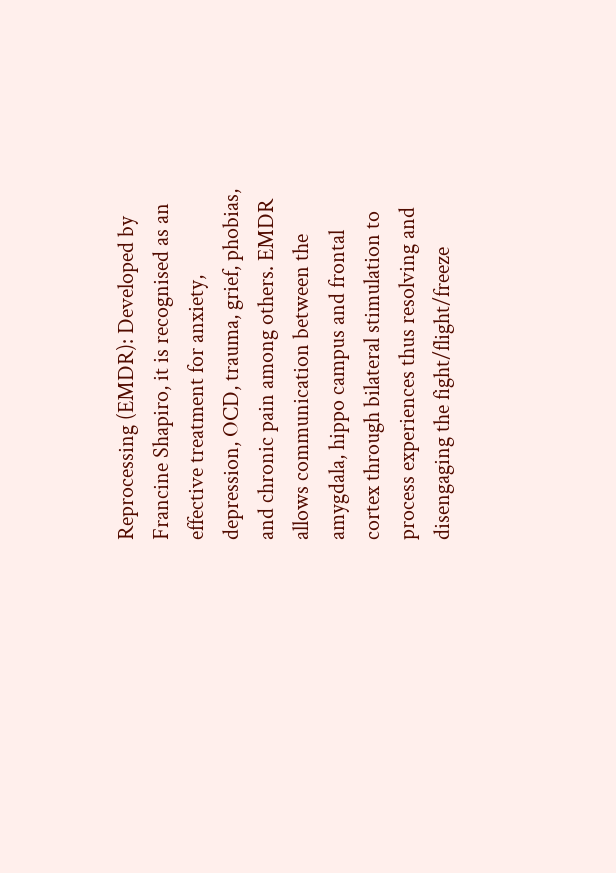Reprocessing (EMDR): Developed by Francine Shapiro, it is recognised as an effective treatment for anxiety, depression, OCD, trauma, grief, phobias, and chronic pain among others. EMDR allows communication between the amygdala, hippo campus and frontal cortex through bilateral stimulation to process experiences thus resolving and disengaging the fight/flight/freeze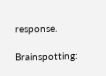response.

Brainspotting: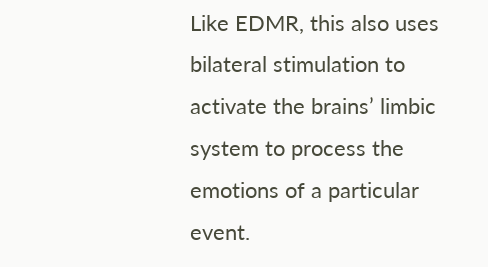Like EDMR, this also uses bilateral stimulation to activate the brains’ limbic system to process the emotions of a particular event.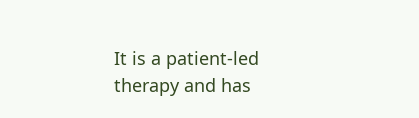It is a patient-led therapy and has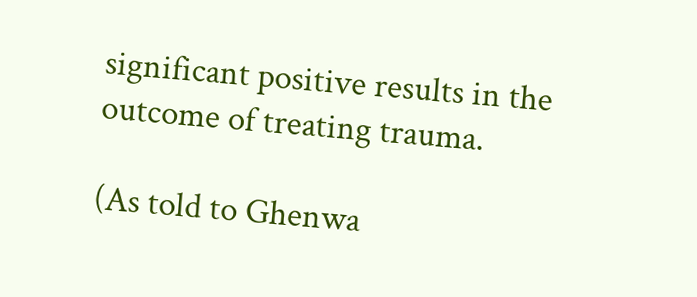significant positive results in the outcome of treating trauma.

(As told to Ghenwa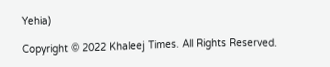Yehia)

Copyright © 2022 Khaleej Times. All Rights Reserved.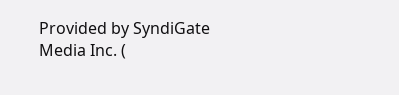Provided by SyndiGate Media Inc. (